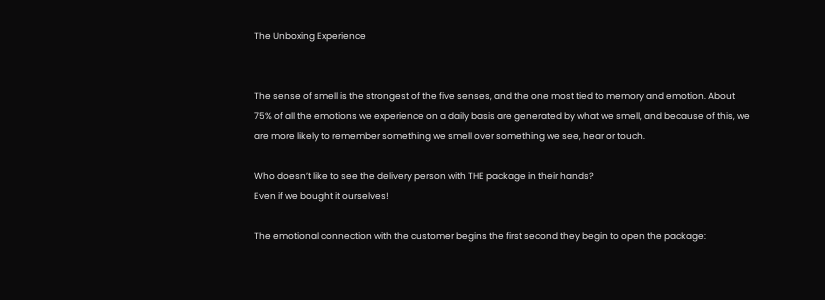The Unboxing Experience


The sense of smell is the strongest of the five senses, and the one most tied to memory and emotion. About 75% of all the emotions we experience on a daily basis are generated by what we smell, and because of this, we are more likely to remember something we smell over something we see, hear or touch.

Who doesn’t like to see the delivery person with THE package in their hands?
Even if we bought it ourselves!

The emotional connection with the customer begins the first second they begin to open the package: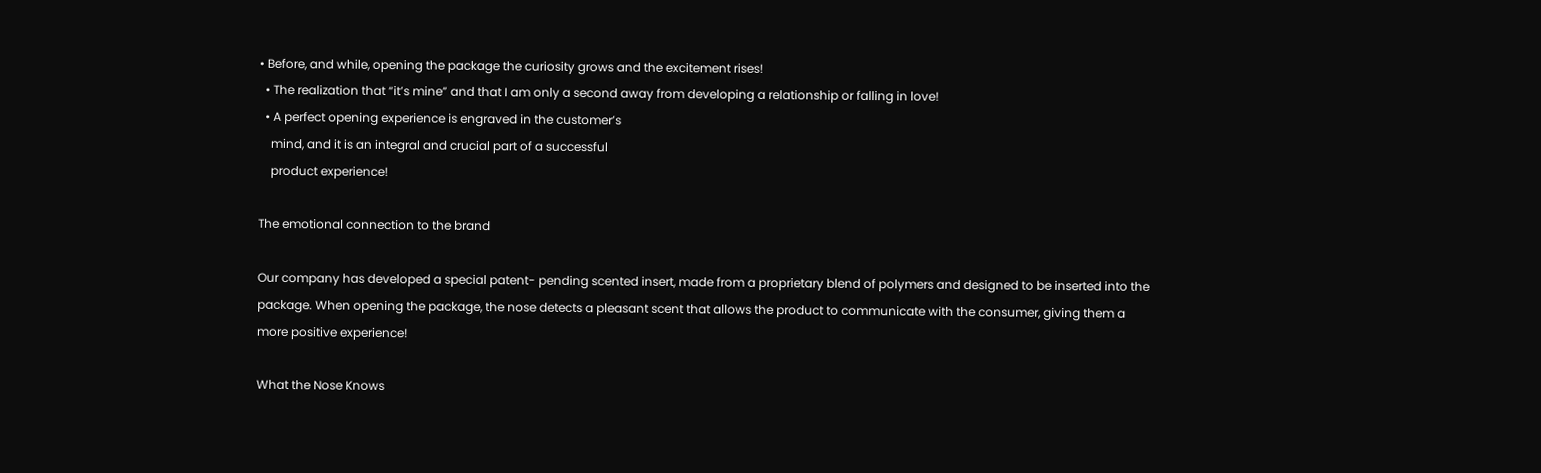• Before, and while, opening the package the curiosity grows and the excitement rises!
  • The realization that “it’s mine” and that I am only a second away from developing a relationship or falling in love!
  • A perfect opening experience is engraved in the customer’s
    mind, and it is an integral and crucial part of a successful
    product experience!

The emotional connection to the brand

Our company has developed a special patent- pending scented insert, made from a proprietary blend of polymers and designed to be inserted into the package. When opening the package, the nose detects a pleasant scent that allows the product to communicate with the consumer, giving them a more positive experience!

What the Nose Knows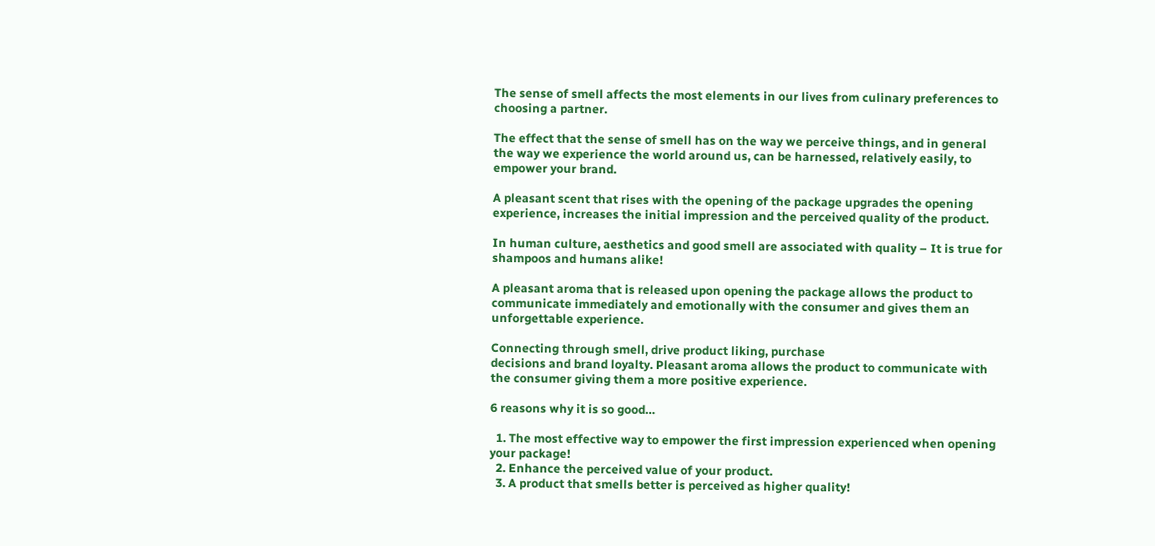The sense of smell affects the most elements in our lives from culinary preferences to choosing a partner.

The effect that the sense of smell has on the way we perceive things, and in general the way we experience the world around us, can be harnessed, relatively easily, to empower your brand.

A pleasant scent that rises with the opening of the package upgrades the opening experience, increases the initial impression and the perceived quality of the product.

In human culture, aesthetics and good smell are associated with quality – It is true for
shampoos and humans alike!

A pleasant aroma that is released upon opening the package allows the product to communicate immediately and emotionally with the consumer and gives them an unforgettable experience.

Connecting through smell, drive product liking, purchase
decisions and brand loyalty. Pleasant aroma allows the product to communicate with the consumer giving them a more positive experience.

6 reasons why it is so good…

  1. The most effective way to empower the first impression experienced when opening your package!
  2. Enhance the perceived value of your product.
  3. A product that smells better is perceived as higher quality!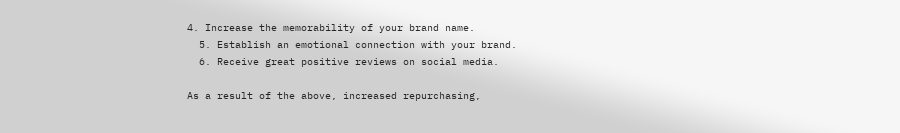4. Increase the memorability of your brand name.
  5. Establish an emotional connection with your brand.
  6. Receive great positive reviews on social media.

As a result of the above, increased repurchasing,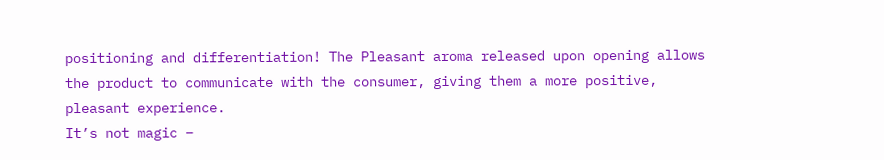positioning and differentiation! The Pleasant aroma released upon opening allows the product to communicate with the consumer, giving them a more positive, pleasant experience.
It’s not magic –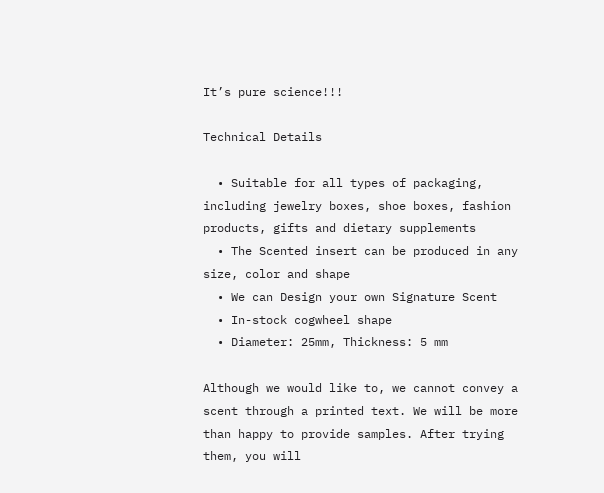It’s pure science!!!

Technical Details

  • Suitable for all types of packaging, including jewelry boxes, shoe boxes, fashion products, gifts and dietary supplements
  • The Scented insert can be produced in any size, color and shape
  • We can Design your own Signature Scent
  • In-stock cogwheel shape
  • Diameter: 25mm, Thickness: 5 mm

Although we would like to, we cannot convey a scent through a printed text. We will be more than happy to provide samples. After trying them, you will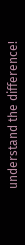understand the difference!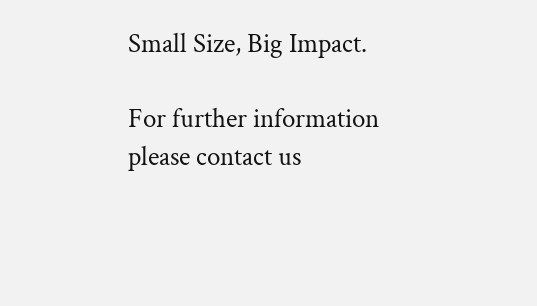Small Size, Big Impact.

For further information please contact us